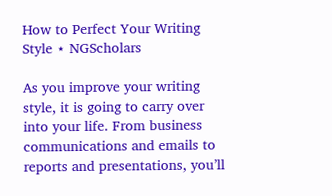How to Perfect Your Writing Style ⋆ NGScholars

As you improve your writing style, it is going to carry over into your life. From business communications and emails to reports and presentations, you’ll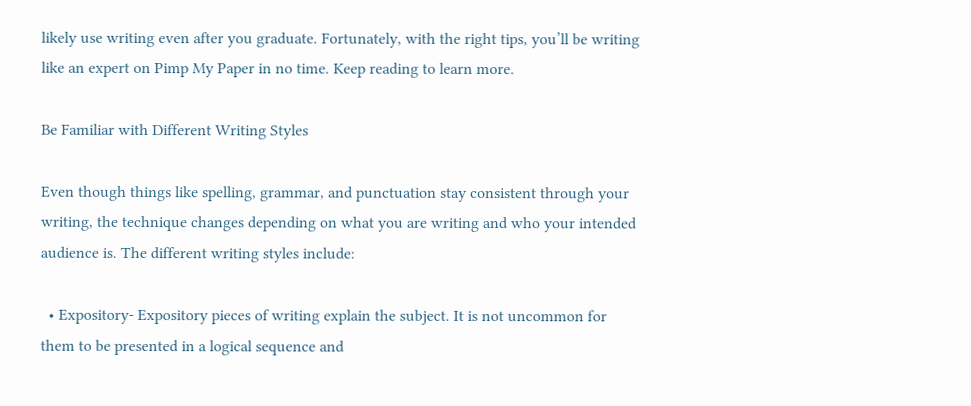likely use writing even after you graduate. Fortunately, with the right tips, you’ll be writing like an expert on Pimp My Paper in no time. Keep reading to learn more.

Be Familiar with Different Writing Styles

Even though things like spelling, grammar, and punctuation stay consistent through your writing, the technique changes depending on what you are writing and who your intended audience is. The different writing styles include:

  • Expository- Expository pieces of writing explain the subject. It is not uncommon for them to be presented in a logical sequence and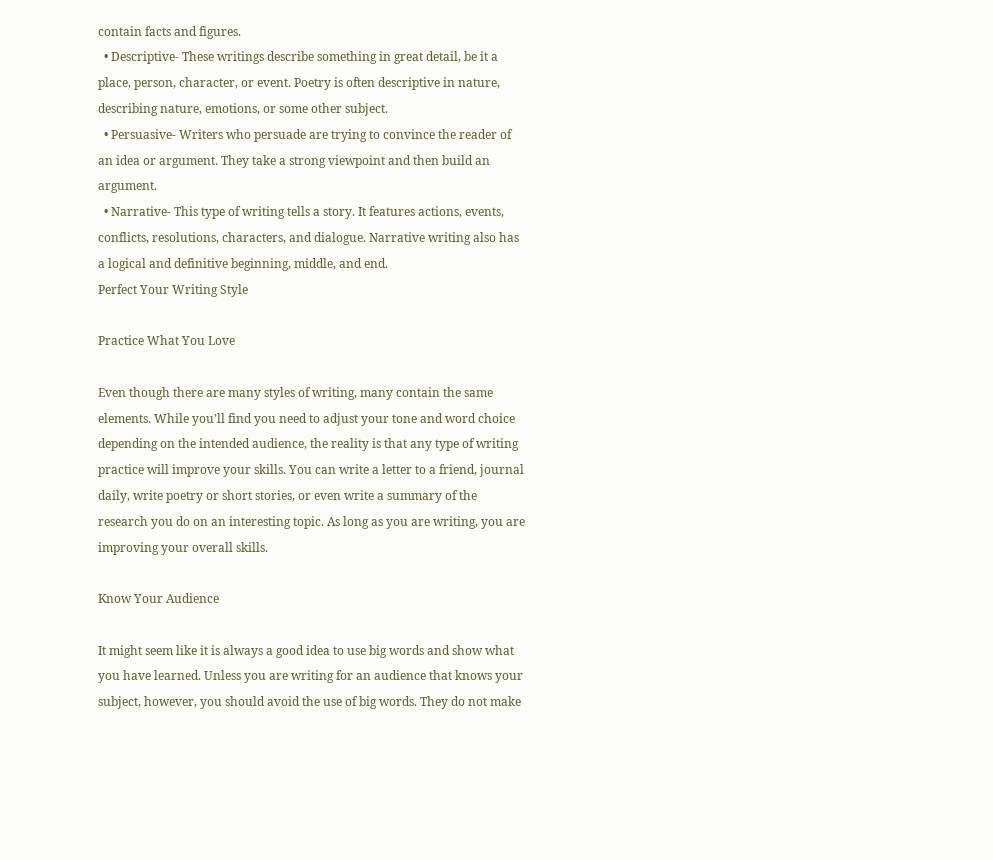contain facts and figures.
  • Descriptive- These writings describe something in great detail, be it a place, person, character, or event. Poetry is often descriptive in nature, describing nature, emotions, or some other subject.
  • Persuasive- Writers who persuade are trying to convince the reader of an idea or argument. They take a strong viewpoint and then build an argument.
  • Narrative- This type of writing tells a story. It features actions, events, conflicts, resolutions, characters, and dialogue. Narrative writing also has a logical and definitive beginning, middle, and end.
Perfect Your Writing Style

Practice What You Love

Even though there are many styles of writing, many contain the same elements. While you’ll find you need to adjust your tone and word choice depending on the intended audience, the reality is that any type of writing practice will improve your skills. You can write a letter to a friend, journal daily, write poetry or short stories, or even write a summary of the research you do on an interesting topic. As long as you are writing, you are improving your overall skills.

Know Your Audience

It might seem like it is always a good idea to use big words and show what you have learned. Unless you are writing for an audience that knows your subject, however, you should avoid the use of big words. They do not make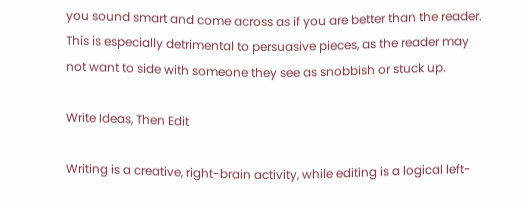you sound smart and come across as if you are better than the reader. This is especially detrimental to persuasive pieces, as the reader may not want to side with someone they see as snobbish or stuck up.

Write Ideas, Then Edit

Writing is a creative, right-brain activity, while editing is a logical left-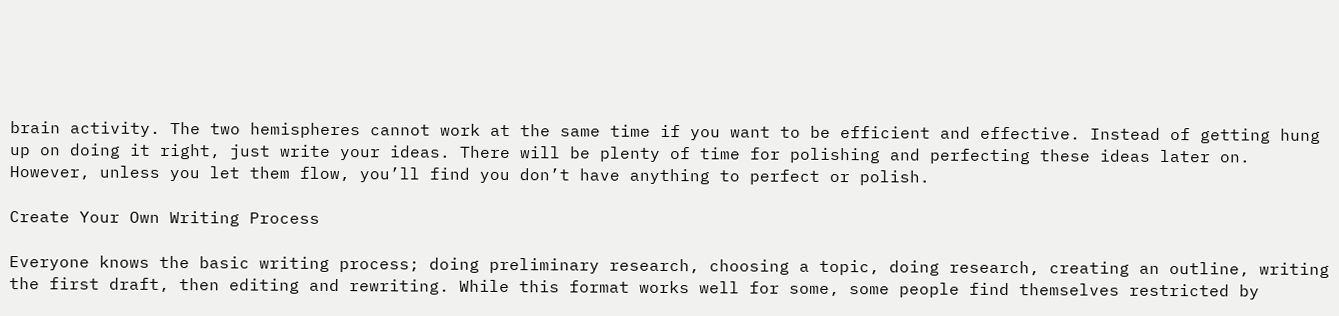brain activity. The two hemispheres cannot work at the same time if you want to be efficient and effective. Instead of getting hung up on doing it right, just write your ideas. There will be plenty of time for polishing and perfecting these ideas later on. However, unless you let them flow, you’ll find you don’t have anything to perfect or polish.

Create Your Own Writing Process

Everyone knows the basic writing process; doing preliminary research, choosing a topic, doing research, creating an outline, writing the first draft, then editing and rewriting. While this format works well for some, some people find themselves restricted by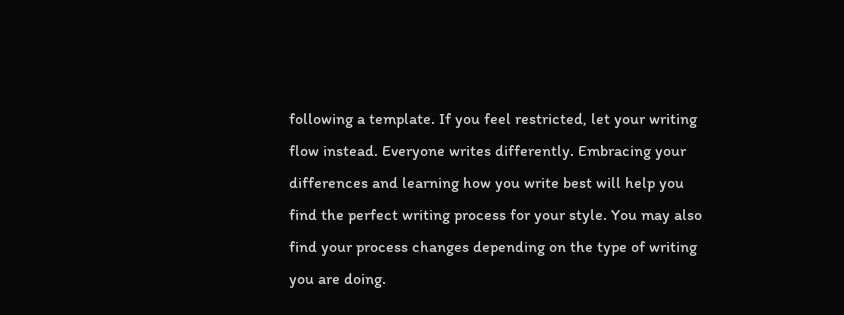following a template. If you feel restricted, let your writing flow instead. Everyone writes differently. Embracing your differences and learning how you write best will help you find the perfect writing process for your style. You may also find your process changes depending on the type of writing you are doing.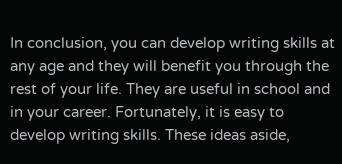In conclusion, you can develop writing skills at any age and they will benefit you through the rest of your life. They are useful in school and in your career. Fortunately, it is easy to develop writing skills. These ideas aside,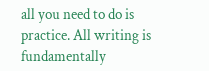all you need to do is practice. All writing is fundamentally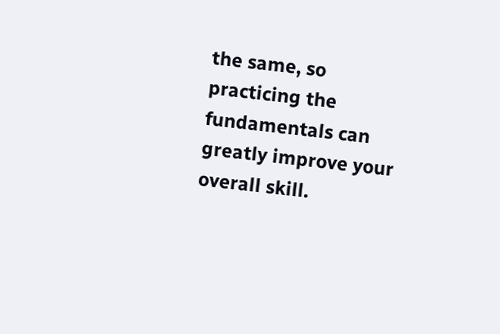the same, so practicing the fundamentals can greatly improve your overall skill.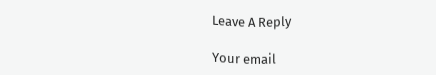Leave A Reply

Your email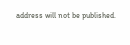address will not be published.